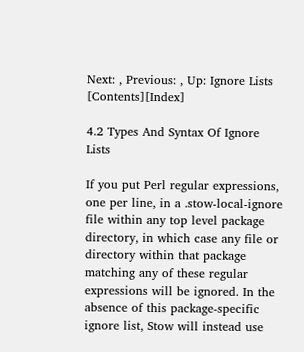Next: , Previous: , Up: Ignore Lists   [Contents][Index]

4.2 Types And Syntax Of Ignore Lists

If you put Perl regular expressions, one per line, in a .stow-local-ignore file within any top level package directory, in which case any file or directory within that package matching any of these regular expressions will be ignored. In the absence of this package-specific ignore list, Stow will instead use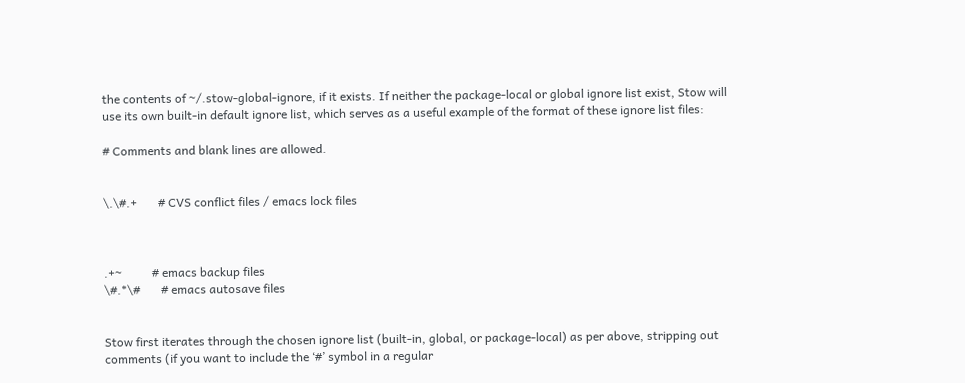the contents of ~/.stow-global-ignore, if it exists. If neither the package-local or global ignore list exist, Stow will use its own built-in default ignore list, which serves as a useful example of the format of these ignore list files:

# Comments and blank lines are allowed.


\.\#.+       # CVS conflict files / emacs lock files



.+~          # emacs backup files
\#.*\#       # emacs autosave files


Stow first iterates through the chosen ignore list (built-in, global, or package-local) as per above, stripping out comments (if you want to include the ‘#’ symbol in a regular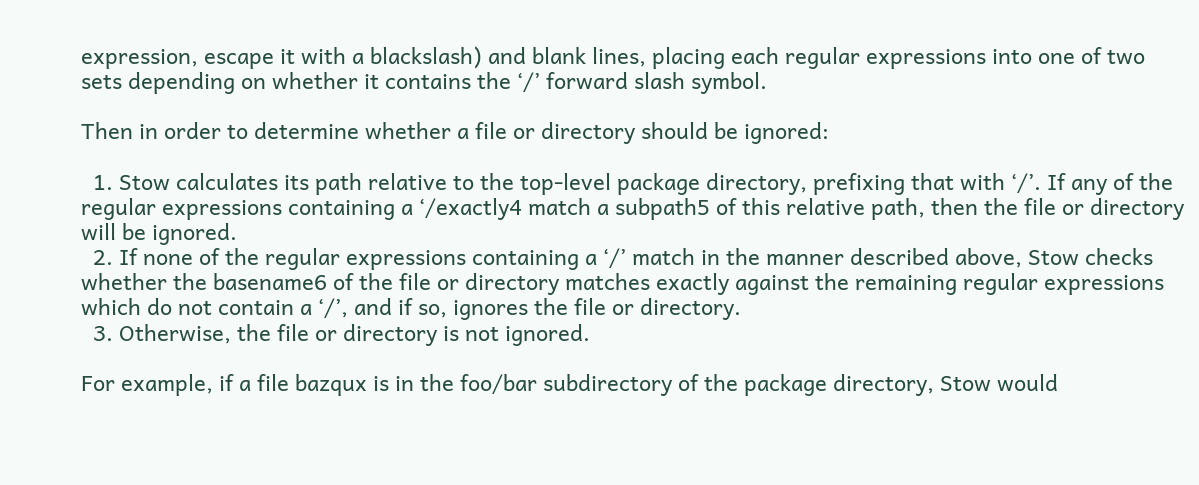expression, escape it with a blackslash) and blank lines, placing each regular expressions into one of two sets depending on whether it contains the ‘/’ forward slash symbol.

Then in order to determine whether a file or directory should be ignored:

  1. Stow calculates its path relative to the top-level package directory, prefixing that with ‘/’. If any of the regular expressions containing a ‘/exactly4 match a subpath5 of this relative path, then the file or directory will be ignored.
  2. If none of the regular expressions containing a ‘/’ match in the manner described above, Stow checks whether the basename6 of the file or directory matches exactly against the remaining regular expressions which do not contain a ‘/’, and if so, ignores the file or directory.
  3. Otherwise, the file or directory is not ignored.

For example, if a file bazqux is in the foo/bar subdirectory of the package directory, Stow would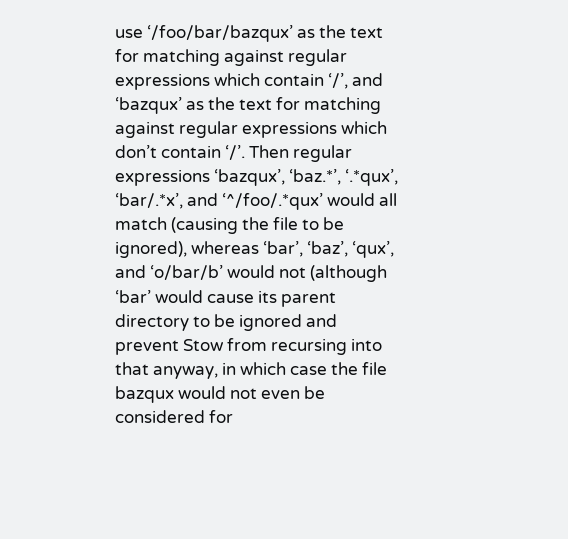use ‘/foo/bar/bazqux’ as the text for matching against regular expressions which contain ‘/’, and ‘bazqux’ as the text for matching against regular expressions which don’t contain ‘/’. Then regular expressions ‘bazqux’, ‘baz.*’, ‘.*qux’, ‘bar/.*x’, and ‘^/foo/.*qux’ would all match (causing the file to be ignored), whereas ‘bar’, ‘baz’, ‘qux’, and ‘o/bar/b’ would not (although ‘bar’ would cause its parent directory to be ignored and prevent Stow from recursing into that anyway, in which case the file bazqux would not even be considered for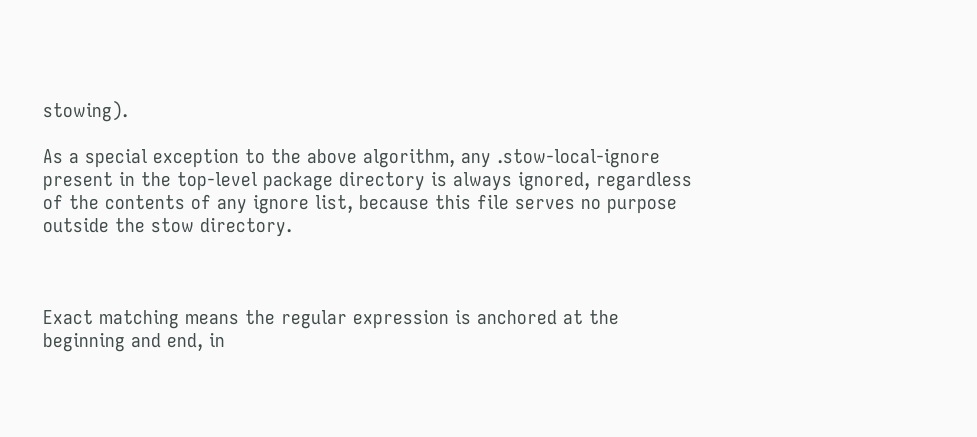stowing).

As a special exception to the above algorithm, any .stow-local-ignore present in the top-level package directory is always ignored, regardless of the contents of any ignore list, because this file serves no purpose outside the stow directory.



Exact matching means the regular expression is anchored at the beginning and end, in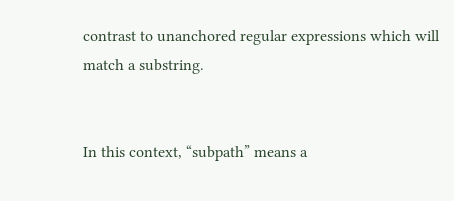contrast to unanchored regular expressions which will match a substring.


In this context, “subpath” means a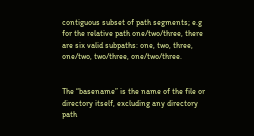contiguous subset of path segments; e.g for the relative path one/two/three, there are six valid subpaths: one, two, three, one/two, two/three, one/two/three.


The “basename” is the name of the file or directory itself, excluding any directory path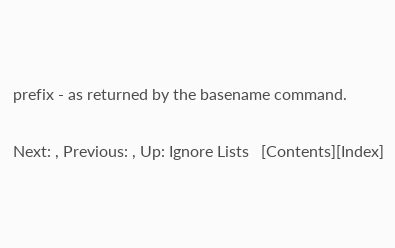prefix - as returned by the basename command.

Next: , Previous: , Up: Ignore Lists   [Contents][Index]